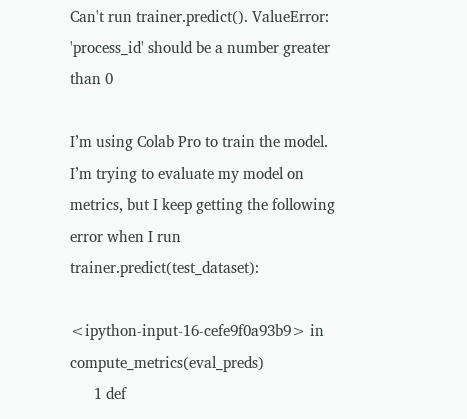Can't run trainer.predict(). ValueError: 'process_id' should be a number greater than 0

I’m using Colab Pro to train the model. I’m trying to evaluate my model on metrics, but I keep getting the following error when I run trainer.predict(test_dataset):

<ipython-input-16-cefe9f0a93b9> in compute_metrics(eval_preds)
      1 def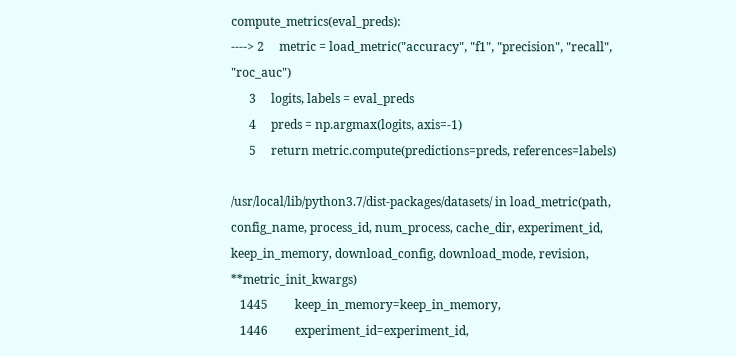compute_metrics(eval_preds):
----> 2     metric = load_metric("accuracy", "f1", "precision", "recall", "roc_auc")
      3     logits, labels = eval_preds
      4     preds = np.argmax(logits, axis=-1)
      5     return metric.compute(predictions=preds, references=labels)

/usr/local/lib/python3.7/dist-packages/datasets/ in load_metric(path, config_name, process_id, num_process, cache_dir, experiment_id, keep_in_memory, download_config, download_mode, revision, **metric_init_kwargs)
   1445         keep_in_memory=keep_in_memory,
   1446         experiment_id=experiment_id,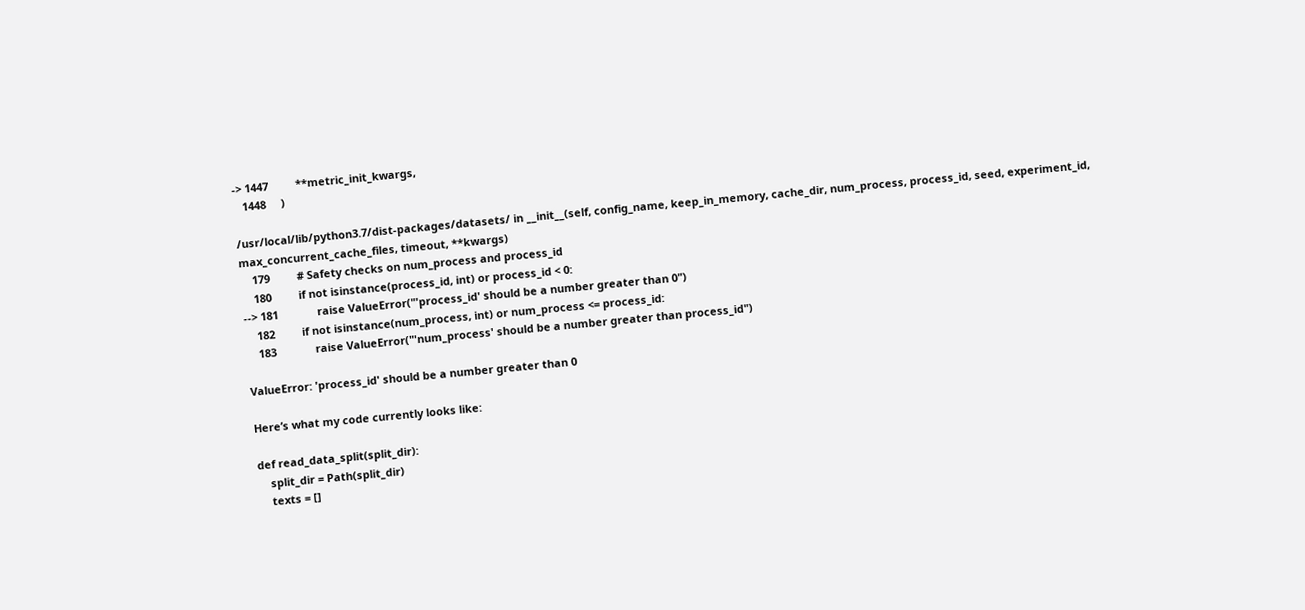-> 1447         **metric_init_kwargs,
   1448     )

/usr/local/lib/python3.7/dist-packages/datasets/ in __init__(self, config_name, keep_in_memory, cache_dir, num_process, process_id, seed, experiment_id, max_concurrent_cache_files, timeout, **kwargs)
    179         # Safety checks on num_process and process_id
    180         if not isinstance(process_id, int) or process_id < 0:
--> 181             raise ValueError("'process_id' should be a number greater than 0")
    182         if not isinstance(num_process, int) or num_process <= process_id:
    183             raise ValueError("'num_process' should be a number greater than process_id")

ValueError: 'process_id' should be a number greater than 0

Here’s what my code currently looks like:

def read_data_split(split_dir):
    split_dir = Path(split_dir)
    texts = []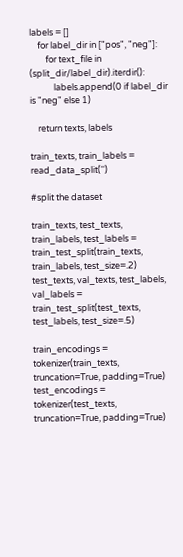labels = []
    for label_dir in ["pos", "neg"]:
        for text_file in (split_dir/label_dir).iterdir():
            labels.append(0 if label_dir is "neg" else 1)

    return texts, labels

train_texts, train_labels = read_data_split('')

#split the dataset

train_texts, test_texts, train_labels, test_labels = train_test_split(train_texts, train_labels, test_size=.2)
test_texts, val_texts, test_labels, val_labels = train_test_split(test_texts, test_labels, test_size=.5)

train_encodings = tokenizer(train_texts, truncation=True, padding=True)
test_encodings = tokenizer(test_texts, truncation=True, padding=True)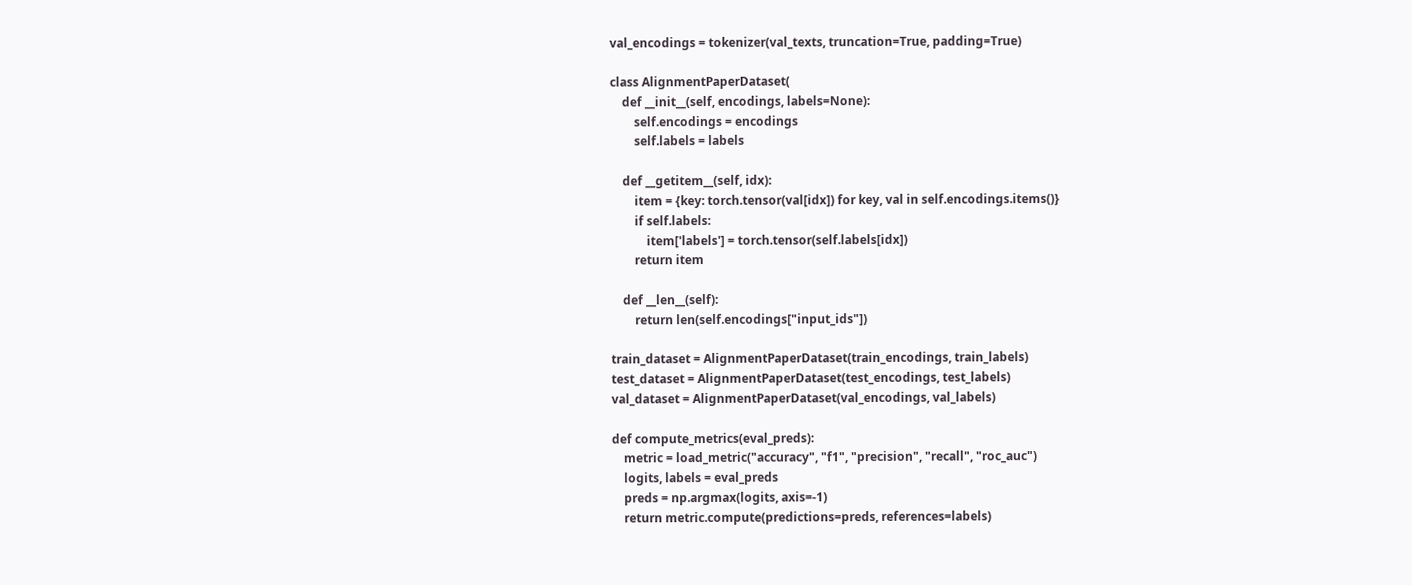val_encodings = tokenizer(val_texts, truncation=True, padding=True)

class AlignmentPaperDataset(
    def __init__(self, encodings, labels=None):
        self.encodings = encodings
        self.labels = labels

    def __getitem__(self, idx):
        item = {key: torch.tensor(val[idx]) for key, val in self.encodings.items()}
        if self.labels:
            item['labels'] = torch.tensor(self.labels[idx])
        return item

    def __len__(self):
        return len(self.encodings["input_ids"])

train_dataset = AlignmentPaperDataset(train_encodings, train_labels)
test_dataset = AlignmentPaperDataset(test_encodings, test_labels)
val_dataset = AlignmentPaperDataset(val_encodings, val_labels)

def compute_metrics(eval_preds):
    metric = load_metric("accuracy", "f1", "precision", "recall", "roc_auc")
    logits, labels = eval_preds
    preds = np.argmax(logits, axis=-1)
    return metric.compute(predictions=preds, references=labels)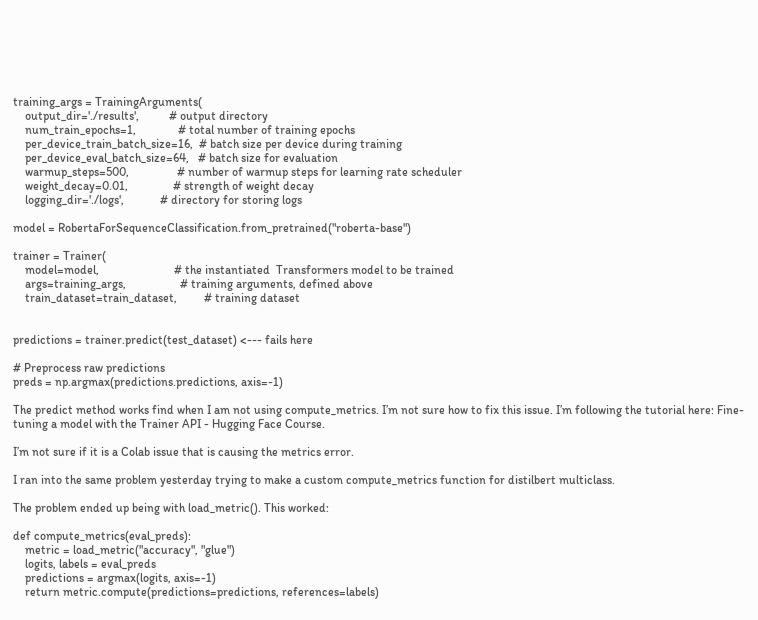training_args = TrainingArguments(
    output_dir='./results',          # output directory
    num_train_epochs=1,              # total number of training epochs
    per_device_train_batch_size=16,  # batch size per device during training
    per_device_eval_batch_size=64,   # batch size for evaluation
    warmup_steps=500,                # number of warmup steps for learning rate scheduler
    weight_decay=0.01,               # strength of weight decay
    logging_dir='./logs',            # directory for storing logs

model = RobertaForSequenceClassification.from_pretrained("roberta-base")

trainer = Trainer(
    model=model,                         # the instantiated  Transformers model to be trained
    args=training_args,                  # training arguments, defined above
    train_dataset=train_dataset,         # training dataset


predictions = trainer.predict(test_dataset) <--- fails here

# Preprocess raw predictions
preds = np.argmax(predictions.predictions, axis=-1)

The predict method works find when I am not using compute_metrics. I’m not sure how to fix this issue. I’m following the tutorial here: Fine-tuning a model with the Trainer API - Hugging Face Course.

I’m not sure if it is a Colab issue that is causing the metrics error.

I ran into the same problem yesterday trying to make a custom compute_metrics function for distilbert multiclass.

The problem ended up being with load_metric(). This worked:

def compute_metrics(eval_preds):
    metric = load_metric("accuracy", "glue")
    logits, labels = eval_preds
    predictions = argmax(logits, axis=-1)
    return metric.compute(predictions=predictions, references=labels)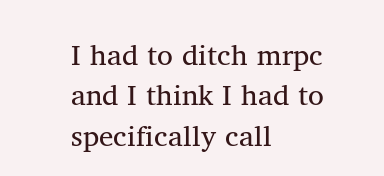I had to ditch mrpc and I think I had to specifically call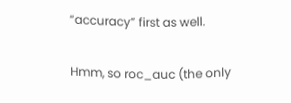“accuracy” first as well.

Hmm, so roc_auc (the only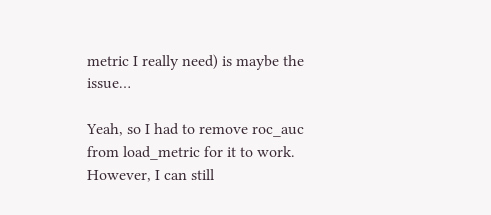metric I really need) is maybe the issue…

Yeah, so I had to remove roc_auc from load_metric for it to work. However, I can still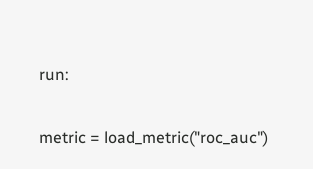run:

metric = load_metric("roc_auc")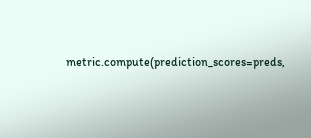metric.compute(prediction_scores=preds,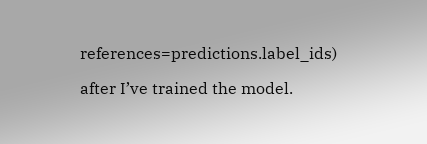references=predictions.label_ids)

after I’ve trained the model.